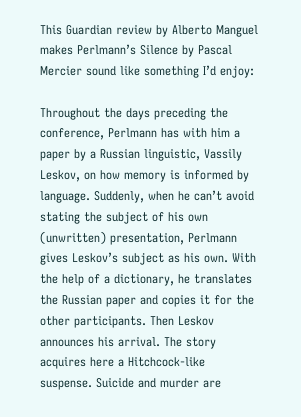This Guardian review by Alberto Manguel makes Perlmann’s Silence by Pascal Mercier sound like something I’d enjoy:

Throughout the days preceding the conference, Perlmann has with him a paper by a Russian linguistic, Vassily Leskov, on how memory is informed by language. Suddenly, when he can’t avoid stating the subject of his own (unwritten) presentation, Perlmann gives Leskov’s subject as his own. With the help of a dictionary, he translates the Russian paper and copies it for the other participants. Then Leskov announces his arrival. The story acquires here a Hitchcock-like suspense. Suicide and murder are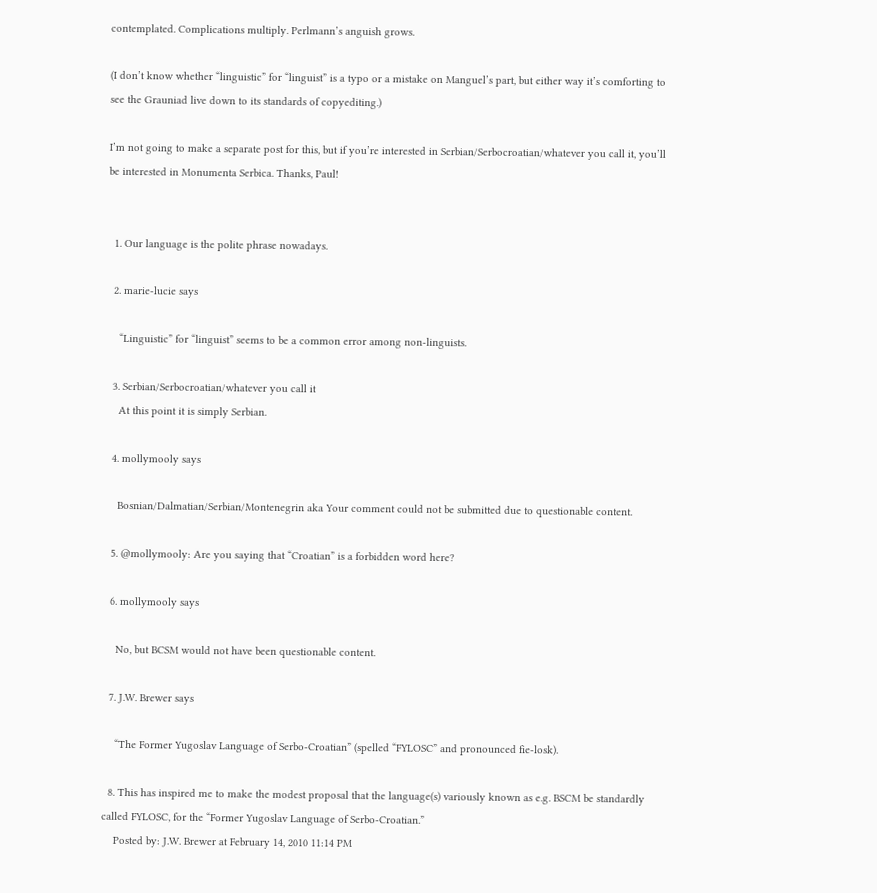contemplated. Complications multiply. Perlmann’s anguish grows.

(I don’t know whether “linguistic” for “linguist” is a typo or a mistake on Manguel’s part, but either way it’s comforting to see the Grauniad live down to its standards of copyediting.)

I’m not going to make a separate post for this, but if you’re interested in Serbian/Serbocroatian/whatever you call it, you’ll be interested in Monumenta Serbica. Thanks, Paul!


  1. Our language is the polite phrase nowadays.

  2. marie-lucie says

    “Linguistic” for “linguist” seems to be a common error among non-linguists.

  3. Serbian/Serbocroatian/whatever you call it
    At this point it is simply Serbian.

  4. mollymooly says

    Bosnian/Dalmatian/Serbian/Montenegrin aka Your comment could not be submitted due to questionable content.

  5. @mollymooly: Are you saying that “Croatian” is a forbidden word here?

  6. mollymooly says

    No, but BCSM would not have been questionable content.

  7. J.W. Brewer says

    “The Former Yugoslav Language of Serbo-Croatian” (spelled “FYLOSC” and pronounced fie-losk).

  8. This has inspired me to make the modest proposal that the language(s) variously known as e.g. BSCM be standardly called FYLOSC, for the “Former Yugoslav Language of Serbo-Croatian.”
    Posted by: J.W. Brewer at February 14, 2010 11:14 PM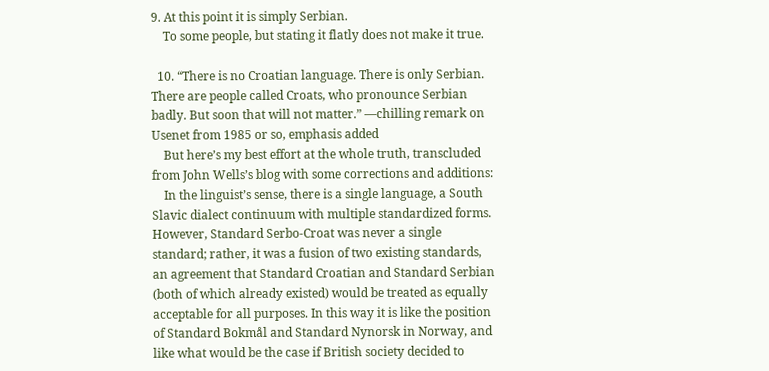9. At this point it is simply Serbian.
    To some people, but stating it flatly does not make it true.

  10. “There is no Croatian language. There is only Serbian. There are people called Croats, who pronounce Serbian badly. But soon that will not matter.” —chilling remark on Usenet from 1985 or so, emphasis added
    But here’s my best effort at the whole truth, transcluded from John Wells’s blog with some corrections and additions:
    In the linguist’s sense, there is a single language, a South Slavic dialect continuum with multiple standardized forms. However, Standard Serbo-Croat was never a single standard; rather, it was a fusion of two existing standards, an agreement that Standard Croatian and Standard Serbian (both of which already existed) would be treated as equally acceptable for all purposes. In this way it is like the position of Standard Bokmål and Standard Nynorsk in Norway, and like what would be the case if British society decided to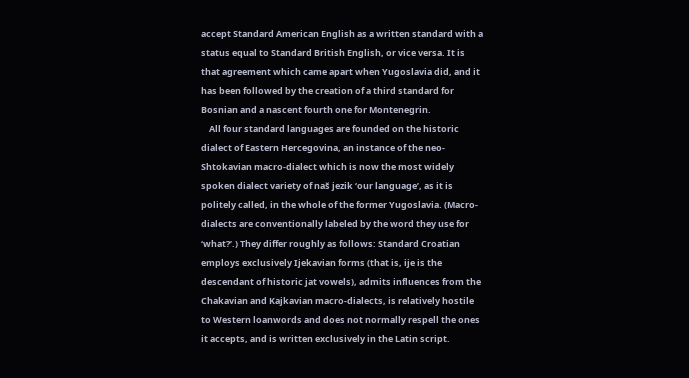accept Standard American English as a written standard with a status equal to Standard British English, or vice versa. It is that agreement which came apart when Yugoslavia did, and it has been followed by the creation of a third standard for Bosnian and a nascent fourth one for Montenegrin.
    All four standard languages are founded on the historic dialect of Eastern Hercegovina, an instance of the neo-Shtokavian macro-dialect which is now the most widely spoken dialect variety of naš jezik ‘our language’, as it is politely called, in the whole of the former Yugoslavia. (Macro-dialects are conventionally labeled by the word they use for ‘what?’.) They differ roughly as follows: Standard Croatian employs exclusively Ijekavian forms (that is, ije is the descendant of historic jat vowels), admits influences from the Chakavian and Kajkavian macro-dialects, is relatively hostile to Western loanwords and does not normally respell the ones it accepts, and is written exclusively in the Latin script.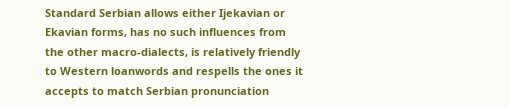Standard Serbian allows either Ijekavian or Ekavian forms, has no such influences from the other macro-dialects, is relatively friendly to Western loanwords and respells the ones it accepts to match Serbian pronunciation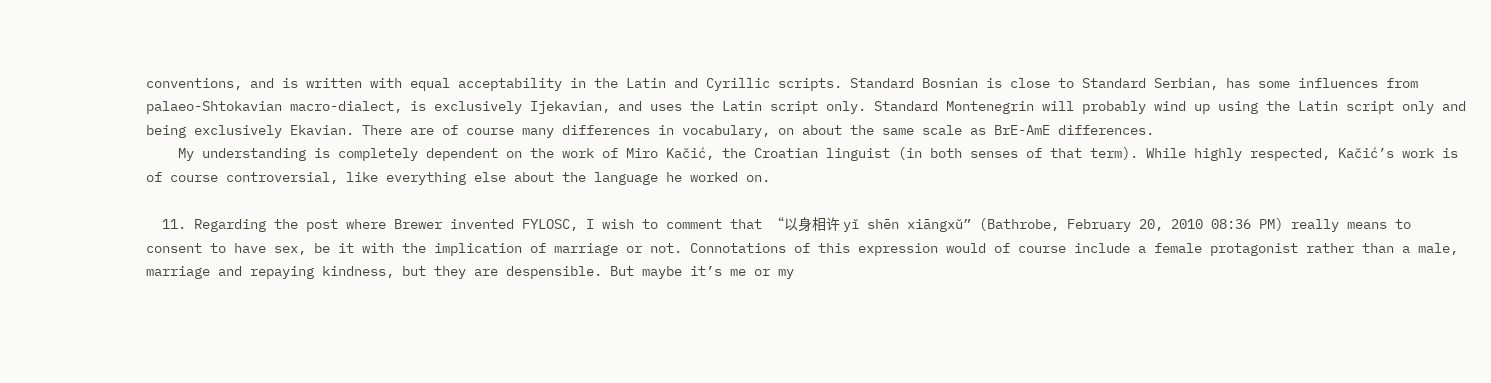conventions, and is written with equal acceptability in the Latin and Cyrillic scripts. Standard Bosnian is close to Standard Serbian, has some influences from palaeo-Shtokavian macro-dialect, is exclusively Ijekavian, and uses the Latin script only. Standard Montenegrin will probably wind up using the Latin script only and being exclusively Ekavian. There are of course many differences in vocabulary, on about the same scale as BrE-AmE differences.
    My understanding is completely dependent on the work of Miro Kačić, the Croatian linguist (in both senses of that term). While highly respected, Kačić’s work is of course controversial, like everything else about the language he worked on.

  11. Regarding the post where Brewer invented FYLOSC, I wish to comment that “以身相许 yǐ shēn xiāngxǔ” (Bathrobe, February 20, 2010 08:36 PM) really means to consent to have sex, be it with the implication of marriage or not. Connotations of this expression would of course include a female protagonist rather than a male, marriage and repaying kindness, but they are despensible. But maybe it’s me or my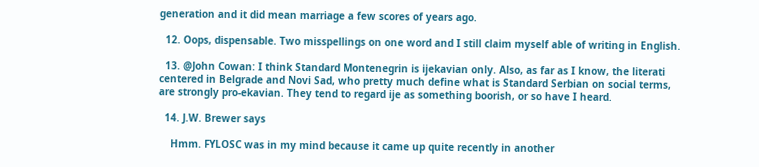generation and it did mean marriage a few scores of years ago.

  12. Oops, dispensable. Two misspellings on one word and I still claim myself able of writing in English.

  13. @John Cowan: I think Standard Montenegrin is ijekavian only. Also, as far as I know, the literati centered in Belgrade and Novi Sad, who pretty much define what is Standard Serbian on social terms, are strongly pro-ekavian. They tend to regard ije as something boorish, or so have I heard.

  14. J.W. Brewer says

    Hmm. FYLOSC was in my mind because it came up quite recently in another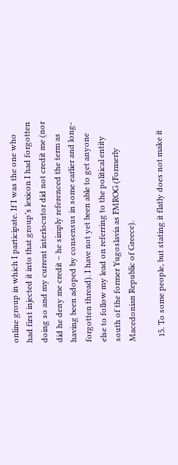online group in which I participate. If I was the one who had first injected it into that group’s lexicon I had forgotten doing so and my current interlocutor did not credit me (nor did he deny me credit – he simply referenced the term as having been adoped by consensus in some earlier and long-forgotten thread). I have not yet been able to get anyone else to follow my lead on referring to the political entity south of the former Yugoslavia as FMROG (Formerly Macedonian Republic of Greece).

  15. To some people, but stating it flatly does not make it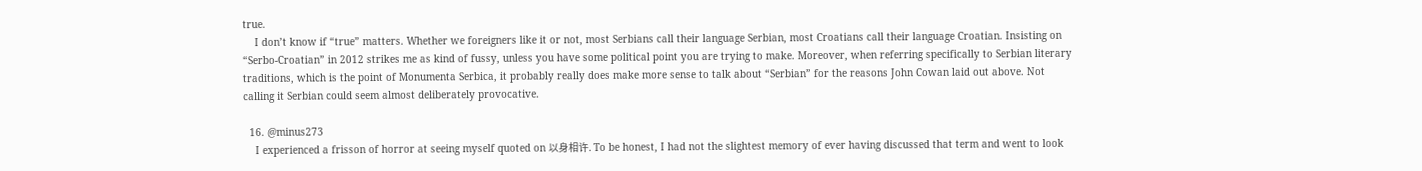true.
    I don’t know if “true” matters. Whether we foreigners like it or not, most Serbians call their language Serbian, most Croatians call their language Croatian. Insisting on “Serbo-Croatian” in 2012 strikes me as kind of fussy, unless you have some political point you are trying to make. Moreover, when referring specifically to Serbian literary traditions, which is the point of Monumenta Serbica, it probably really does make more sense to talk about “Serbian” for the reasons John Cowan laid out above. Not calling it Serbian could seem almost deliberately provocative.

  16. @minus273
    I experienced a frisson of horror at seeing myself quoted on 以身相许. To be honest, I had not the slightest memory of ever having discussed that term and went to look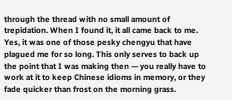through the thread with no small amount of trepidation. When I found it, it all came back to me. Yes, it was one of those pesky chengyu that have plagued me for so long. This only serves to back up the point that I was making then — you really have to work at it to keep Chinese idioms in memory, or they fade quicker than frost on the morning grass.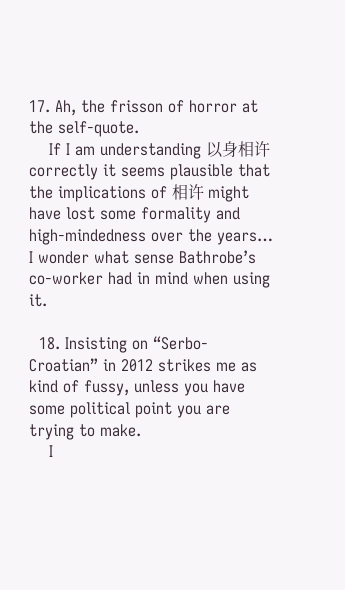17. Ah, the frisson of horror at the self-quote.
    If I am understanding 以身相许 correctly it seems plausible that the implications of 相许 might have lost some formality and high-mindedness over the years… I wonder what sense Bathrobe’s co-worker had in mind when using it.

  18. Insisting on “Serbo-Croatian” in 2012 strikes me as kind of fussy, unless you have some political point you are trying to make.
    I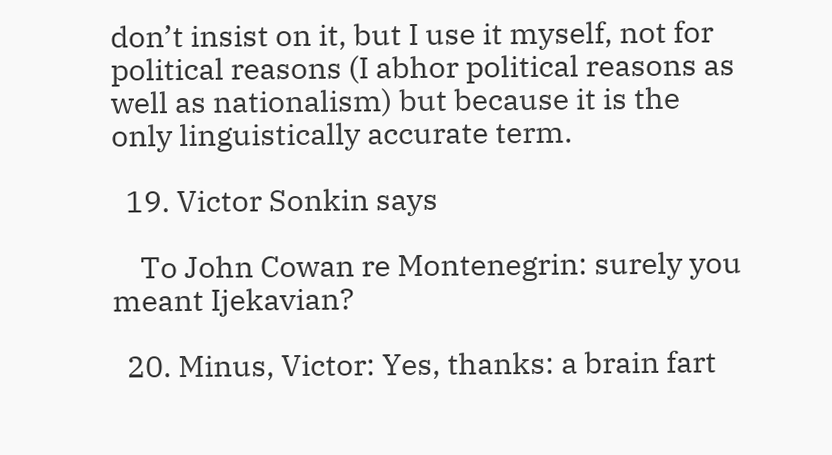don’t insist on it, but I use it myself, not for political reasons (I abhor political reasons as well as nationalism) but because it is the only linguistically accurate term.

  19. Victor Sonkin says

    To John Cowan re Montenegrin: surely you meant Ijekavian?

  20. Minus, Victor: Yes, thanks: a brain fart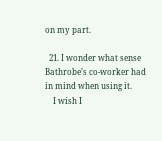on my part.

  21. I wonder what sense Bathrobe’s co-worker had in mind when using it.
    I wish I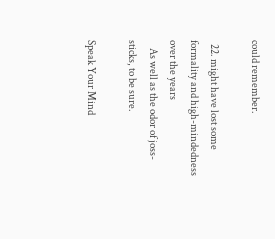could remember.

  22. might have lost some formality and high-mindedness over the years
    As well as the odor of joss-sticks, to be sure.

Speak Your Mind